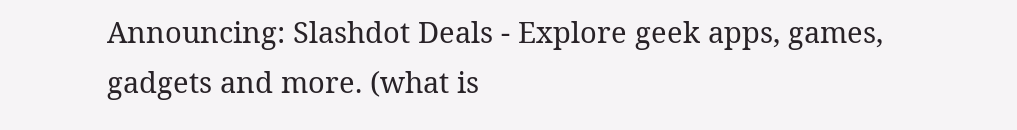Announcing: Slashdot Deals - Explore geek apps, games, gadgets and more. (what is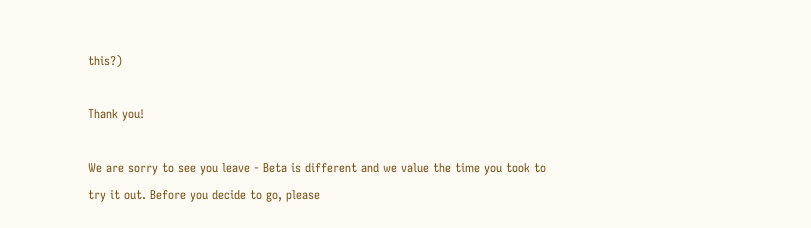this?)

Thank you!

We are sorry to see you leave - Beta is different and we value the time you took to try it out. Before you decide to go, please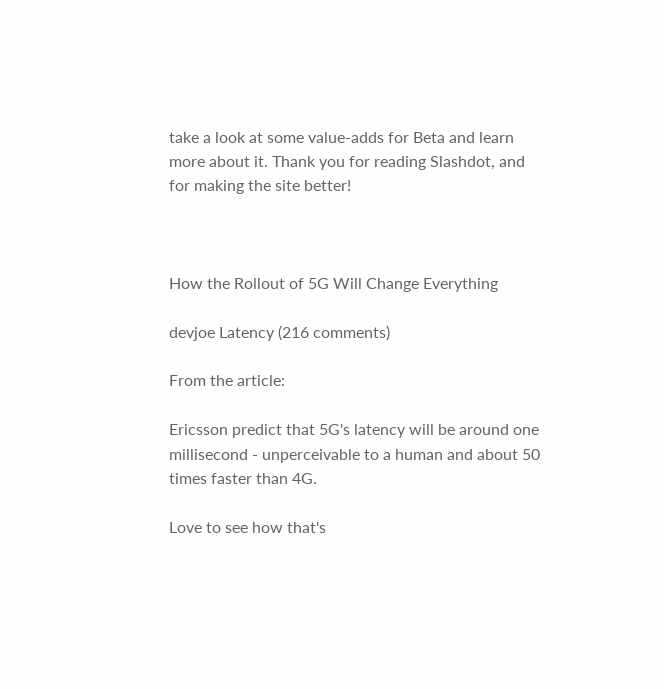take a look at some value-adds for Beta and learn more about it. Thank you for reading Slashdot, and for making the site better!



How the Rollout of 5G Will Change Everything

devjoe Latency (216 comments)

From the article:

Ericsson predict that 5G's latency will be around one millisecond - unperceivable to a human and about 50 times faster than 4G.

Love to see how that's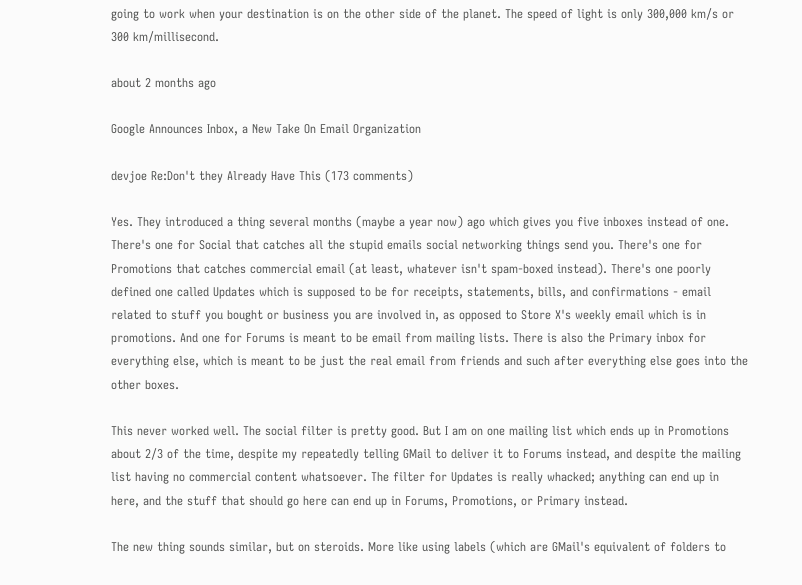going to work when your destination is on the other side of the planet. The speed of light is only 300,000 km/s or 300 km/millisecond.

about 2 months ago

Google Announces Inbox, a New Take On Email Organization

devjoe Re:Don't they Already Have This (173 comments)

Yes. They introduced a thing several months (maybe a year now) ago which gives you five inboxes instead of one. There's one for Social that catches all the stupid emails social networking things send you. There's one for Promotions that catches commercial email (at least, whatever isn't spam-boxed instead). There's one poorly defined one called Updates which is supposed to be for receipts, statements, bills, and confirmations - email related to stuff you bought or business you are involved in, as opposed to Store X's weekly email which is in promotions. And one for Forums is meant to be email from mailing lists. There is also the Primary inbox for everything else, which is meant to be just the real email from friends and such after everything else goes into the other boxes.

This never worked well. The social filter is pretty good. But I am on one mailing list which ends up in Promotions about 2/3 of the time, despite my repeatedly telling GMail to deliver it to Forums instead, and despite the mailing list having no commercial content whatsoever. The filter for Updates is really whacked; anything can end up in here, and the stuff that should go here can end up in Forums, Promotions, or Primary instead.

The new thing sounds similar, but on steroids. More like using labels (which are GMail's equivalent of folders to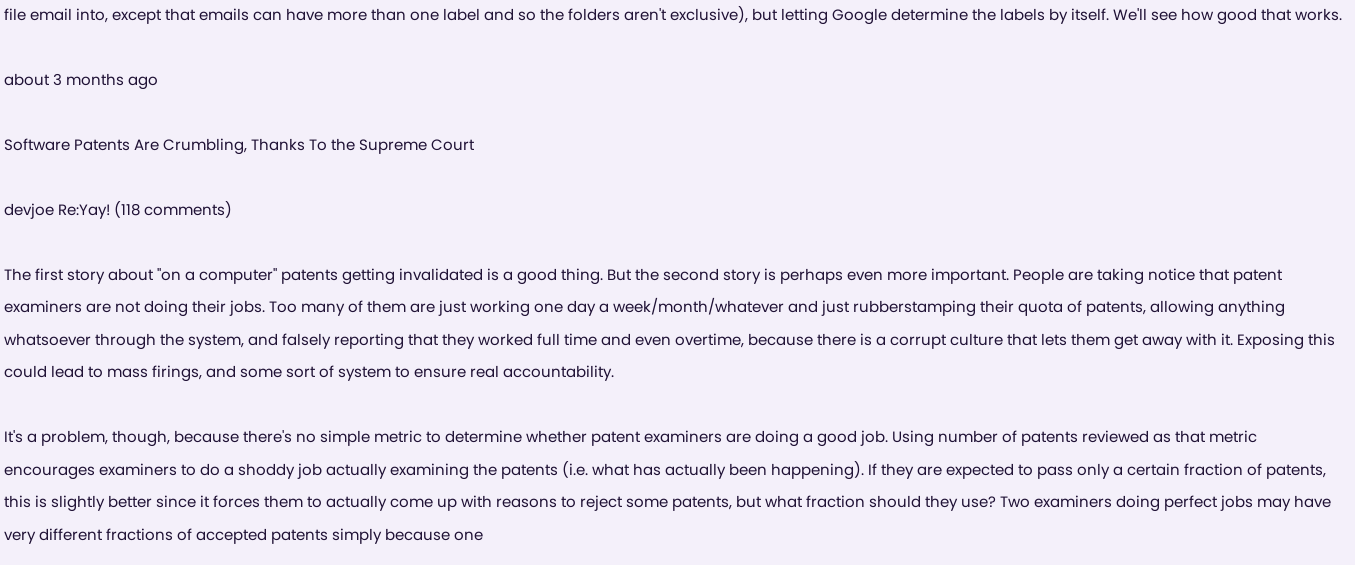file email into, except that emails can have more than one label and so the folders aren't exclusive), but letting Google determine the labels by itself. We'll see how good that works.

about 3 months ago

Software Patents Are Crumbling, Thanks To the Supreme Court

devjoe Re:Yay! (118 comments)

The first story about "on a computer" patents getting invalidated is a good thing. But the second story is perhaps even more important. People are taking notice that patent examiners are not doing their jobs. Too many of them are just working one day a week/month/whatever and just rubberstamping their quota of patents, allowing anything whatsoever through the system, and falsely reporting that they worked full time and even overtime, because there is a corrupt culture that lets them get away with it. Exposing this could lead to mass firings, and some sort of system to ensure real accountability.

It's a problem, though, because there's no simple metric to determine whether patent examiners are doing a good job. Using number of patents reviewed as that metric encourages examiners to do a shoddy job actually examining the patents (i.e. what has actually been happening). If they are expected to pass only a certain fraction of patents, this is slightly better since it forces them to actually come up with reasons to reject some patents, but what fraction should they use? Two examiners doing perfect jobs may have very different fractions of accepted patents simply because one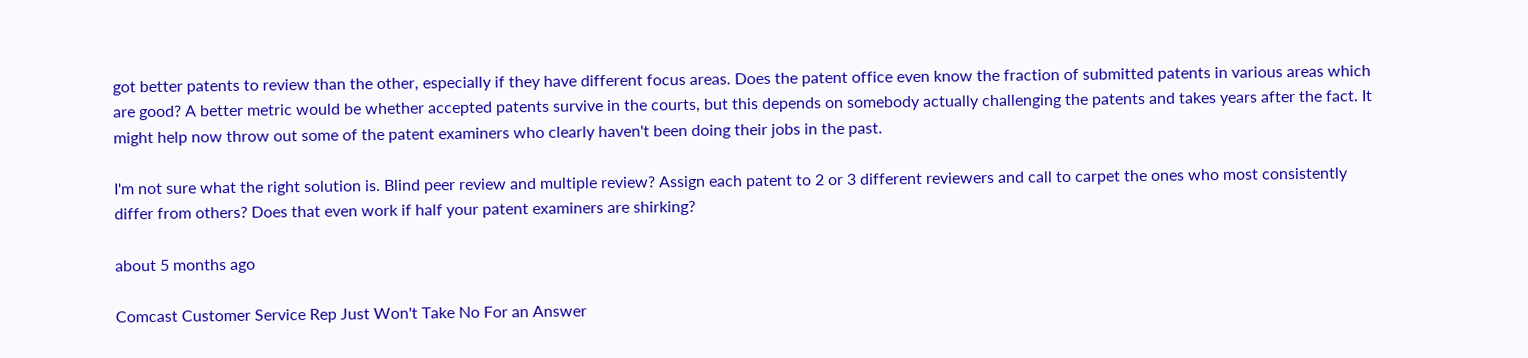got better patents to review than the other, especially if they have different focus areas. Does the patent office even know the fraction of submitted patents in various areas which are good? A better metric would be whether accepted patents survive in the courts, but this depends on somebody actually challenging the patents and takes years after the fact. It might help now throw out some of the patent examiners who clearly haven't been doing their jobs in the past.

I'm not sure what the right solution is. Blind peer review and multiple review? Assign each patent to 2 or 3 different reviewers and call to carpet the ones who most consistently differ from others? Does that even work if half your patent examiners are shirking?

about 5 months ago

Comcast Customer Service Rep Just Won't Take No For an Answer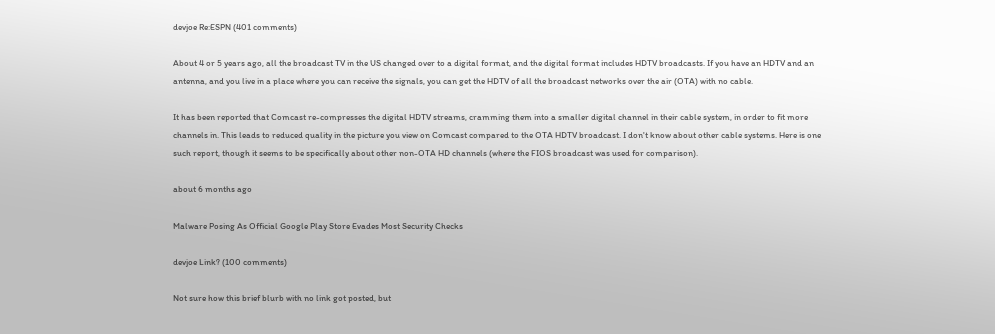devjoe Re:ESPN (401 comments)

About 4 or 5 years ago, all the broadcast TV in the US changed over to a digital format, and the digital format includes HDTV broadcasts. If you have an HDTV and an antenna, and you live in a place where you can receive the signals, you can get the HDTV of all the broadcast networks over the air (OTA) with no cable.

It has been reported that Comcast re-compresses the digital HDTV streams, cramming them into a smaller digital channel in their cable system, in order to fit more channels in. This leads to reduced quality in the picture you view on Comcast compared to the OTA HDTV broadcast. I don't know about other cable systems. Here is one such report, though it seems to be specifically about other non-OTA HD channels (where the FIOS broadcast was used for comparison).

about 6 months ago

Malware Posing As Official Google Play Store Evades Most Security Checks

devjoe Link? (100 comments)

Not sure how this brief blurb with no link got posted, but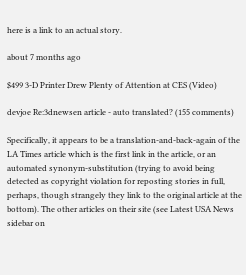here is a link to an actual story.

about 7 months ago

$499 3-D Printer Drew Plenty of Attention at CES (Video)

devjoe Re:3dnewsen article - auto translated? (155 comments)

Specifically, it appears to be a translation-and-back-again of the LA Times article which is the first link in the article, or an automated synonym-substitution (trying to avoid being detected as copyright violation for reposting stories in full, perhaps, though strangely they link to the original article at the bottom). The other articles on their site (see Latest USA News sidebar on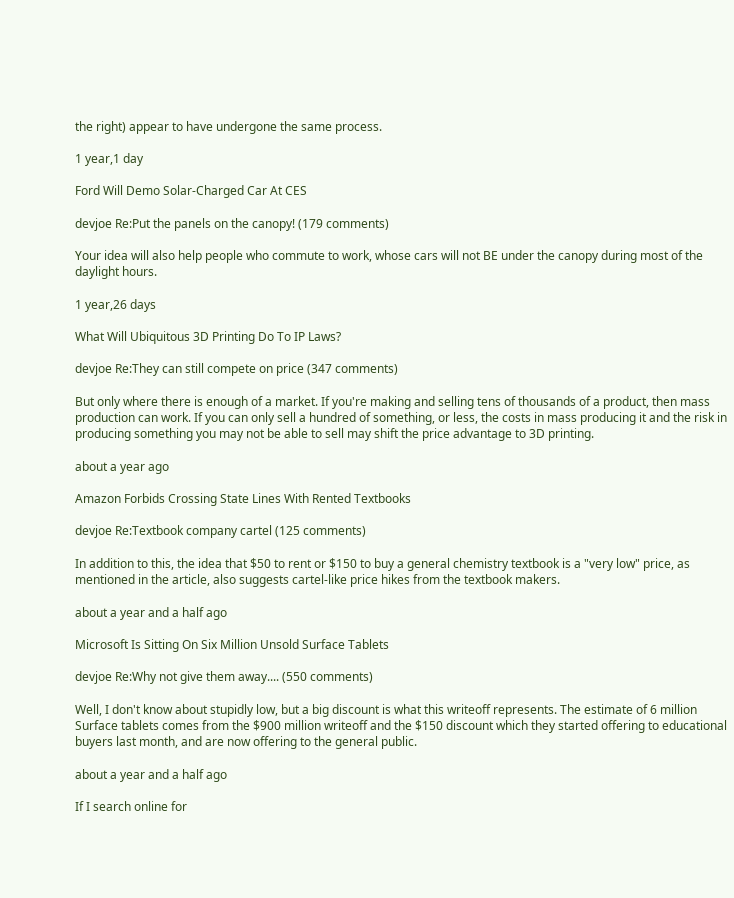the right) appear to have undergone the same process.

1 year,1 day

Ford Will Demo Solar-Charged Car At CES

devjoe Re:Put the panels on the canopy! (179 comments)

Your idea will also help people who commute to work, whose cars will not BE under the canopy during most of the daylight hours.

1 year,26 days

What Will Ubiquitous 3D Printing Do To IP Laws?

devjoe Re:They can still compete on price (347 comments)

But only where there is enough of a market. If you're making and selling tens of thousands of a product, then mass production can work. If you can only sell a hundred of something, or less, the costs in mass producing it and the risk in producing something you may not be able to sell may shift the price advantage to 3D printing.

about a year ago

Amazon Forbids Crossing State Lines With Rented Textbooks

devjoe Re:Textbook company cartel (125 comments)

In addition to this, the idea that $50 to rent or $150 to buy a general chemistry textbook is a "very low" price, as mentioned in the article, also suggests cartel-like price hikes from the textbook makers.

about a year and a half ago

Microsoft Is Sitting On Six Million Unsold Surface Tablets

devjoe Re:Why not give them away.... (550 comments)

Well, I don't know about stupidly low, but a big discount is what this writeoff represents. The estimate of 6 million Surface tablets comes from the $900 million writeoff and the $150 discount which they started offering to educational buyers last month, and are now offering to the general public.

about a year and a half ago

If I search online for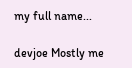my full name...

devjoe Mostly me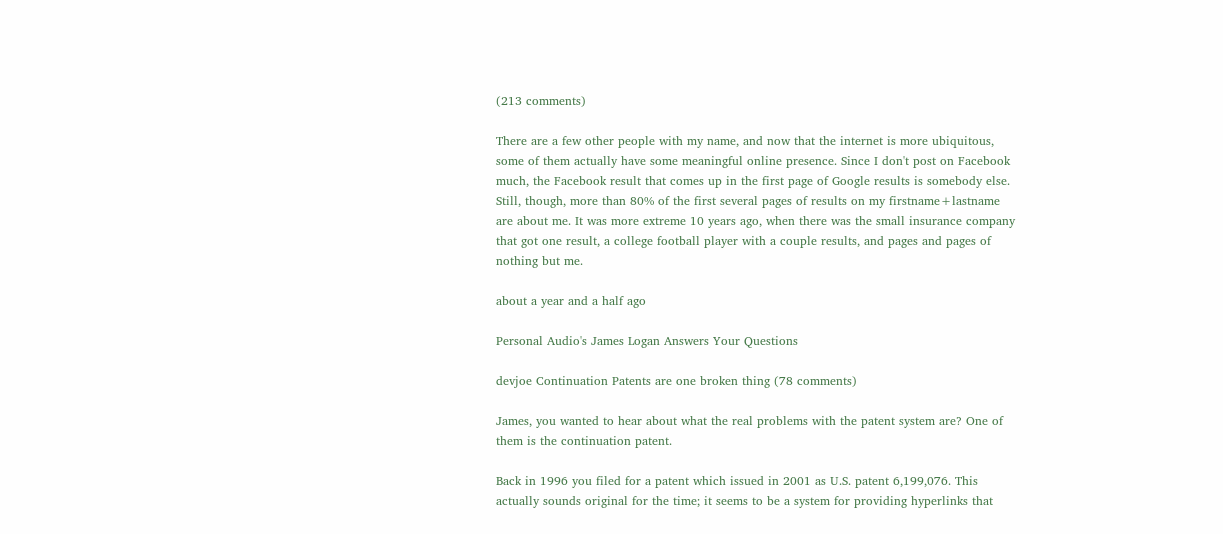(213 comments)

There are a few other people with my name, and now that the internet is more ubiquitous, some of them actually have some meaningful online presence. Since I don't post on Facebook much, the Facebook result that comes up in the first page of Google results is somebody else. Still, though, more than 80% of the first several pages of results on my firstname+lastname are about me. It was more extreme 10 years ago, when there was the small insurance company that got one result, a college football player with a couple results, and pages and pages of nothing but me.

about a year and a half ago

Personal Audio's James Logan Answers Your Questions

devjoe Continuation Patents are one broken thing (78 comments)

James, you wanted to hear about what the real problems with the patent system are? One of them is the continuation patent.

Back in 1996 you filed for a patent which issued in 2001 as U.S. patent 6,199,076. This actually sounds original for the time; it seems to be a system for providing hyperlinks that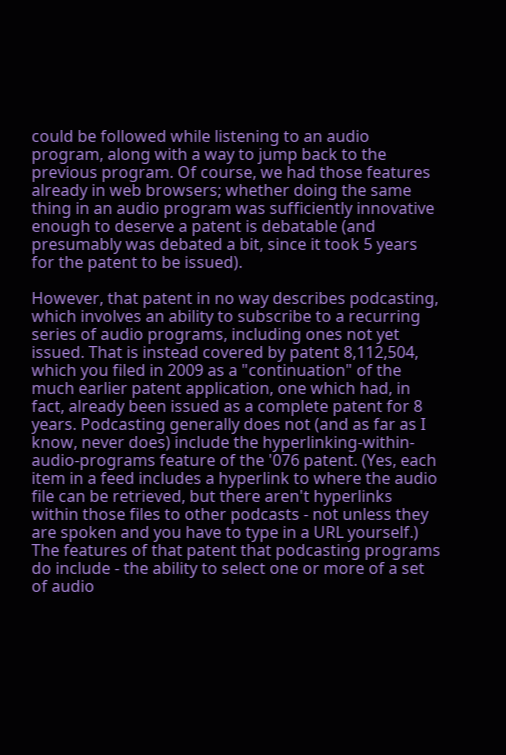could be followed while listening to an audio program, along with a way to jump back to the previous program. Of course, we had those features already in web browsers; whether doing the same thing in an audio program was sufficiently innovative enough to deserve a patent is debatable (and presumably was debated a bit, since it took 5 years for the patent to be issued).

However, that patent in no way describes podcasting, which involves an ability to subscribe to a recurring series of audio programs, including ones not yet issued. That is instead covered by patent 8,112,504, which you filed in 2009 as a "continuation" of the much earlier patent application, one which had, in fact, already been issued as a complete patent for 8 years. Podcasting generally does not (and as far as I know, never does) include the hyperlinking-within-audio-programs feature of the '076 patent. (Yes, each item in a feed includes a hyperlink to where the audio file can be retrieved, but there aren't hyperlinks within those files to other podcasts - not unless they are spoken and you have to type in a URL yourself.) The features of that patent that podcasting programs do include - the ability to select one or more of a set of audio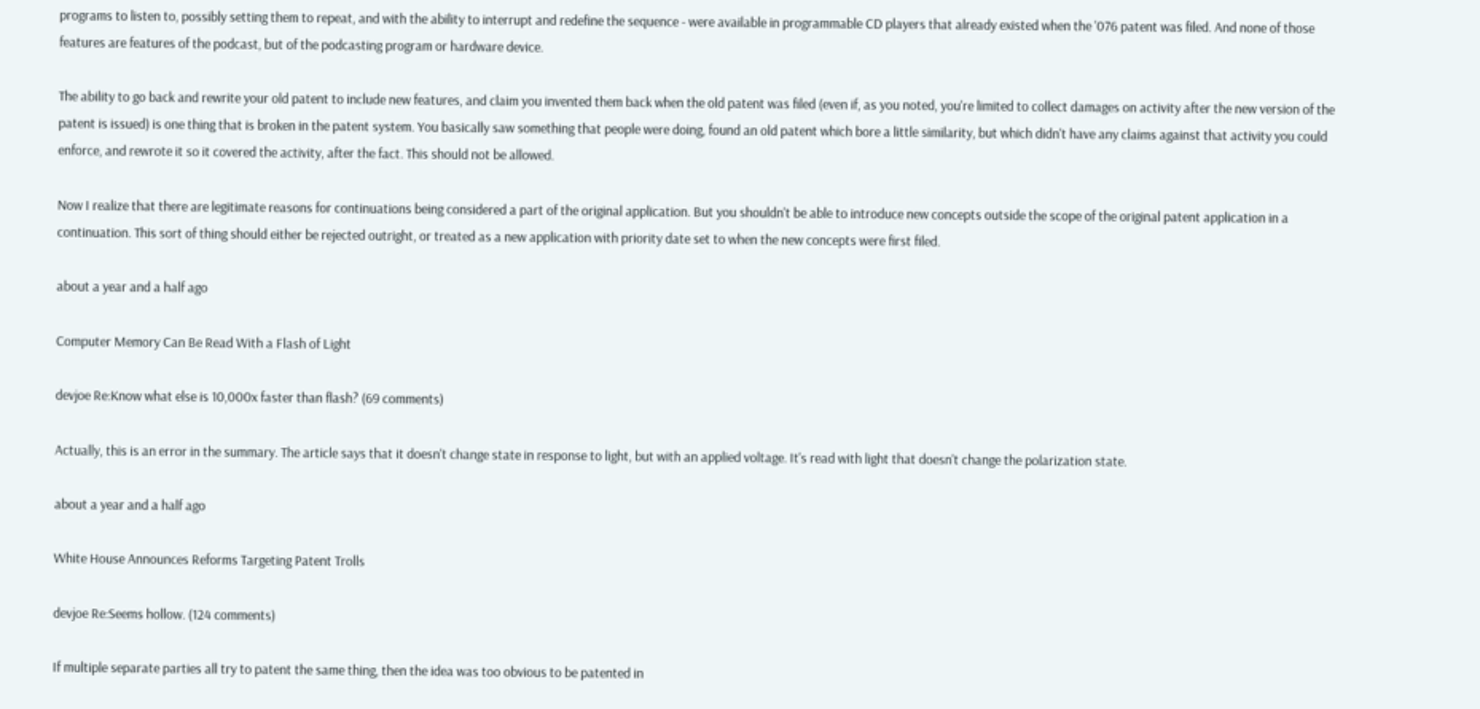programs to listen to, possibly setting them to repeat, and with the ability to interrupt and redefine the sequence - were available in programmable CD players that already existed when the '076 patent was filed. And none of those features are features of the podcast, but of the podcasting program or hardware device.

The ability to go back and rewrite your old patent to include new features, and claim you invented them back when the old patent was filed (even if, as you noted, you're limited to collect damages on activity after the new version of the patent is issued) is one thing that is broken in the patent system. You basically saw something that people were doing, found an old patent which bore a little similarity, but which didn't have any claims against that activity you could enforce, and rewrote it so it covered the activity, after the fact. This should not be allowed.

Now I realize that there are legitimate reasons for continuations being considered a part of the original application. But you shouldn't be able to introduce new concepts outside the scope of the original patent application in a continuation. This sort of thing should either be rejected outright, or treated as a new application with priority date set to when the new concepts were first filed.

about a year and a half ago

Computer Memory Can Be Read With a Flash of Light

devjoe Re:Know what else is 10,000x faster than flash? (69 comments)

Actually, this is an error in the summary. The article says that it doesn't change state in response to light, but with an applied voltage. It's read with light that doesn't change the polarization state.

about a year and a half ago

White House Announces Reforms Targeting Patent Trolls

devjoe Re:Seems hollow. (124 comments)

If multiple separate parties all try to patent the same thing, then the idea was too obvious to be patented in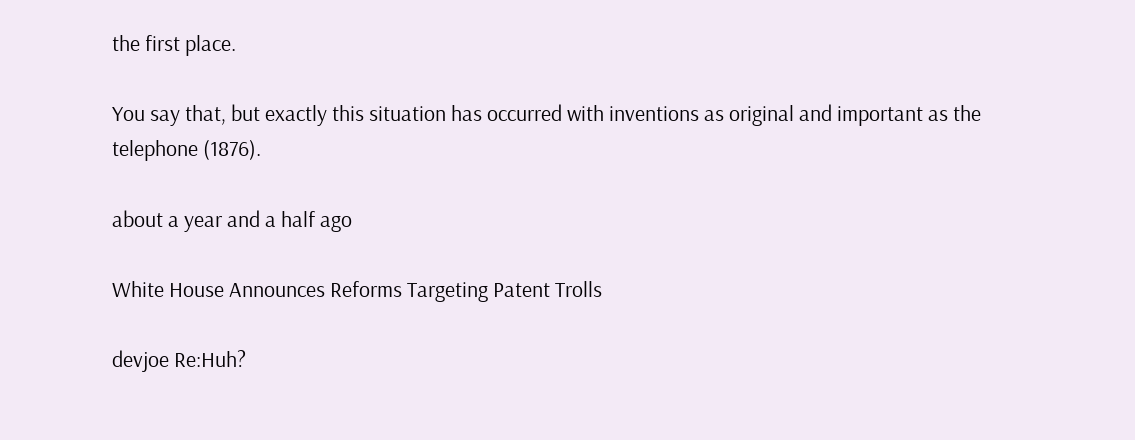the first place.

You say that, but exactly this situation has occurred with inventions as original and important as the telephone (1876).

about a year and a half ago

White House Announces Reforms Targeting Patent Trolls

devjoe Re:Huh?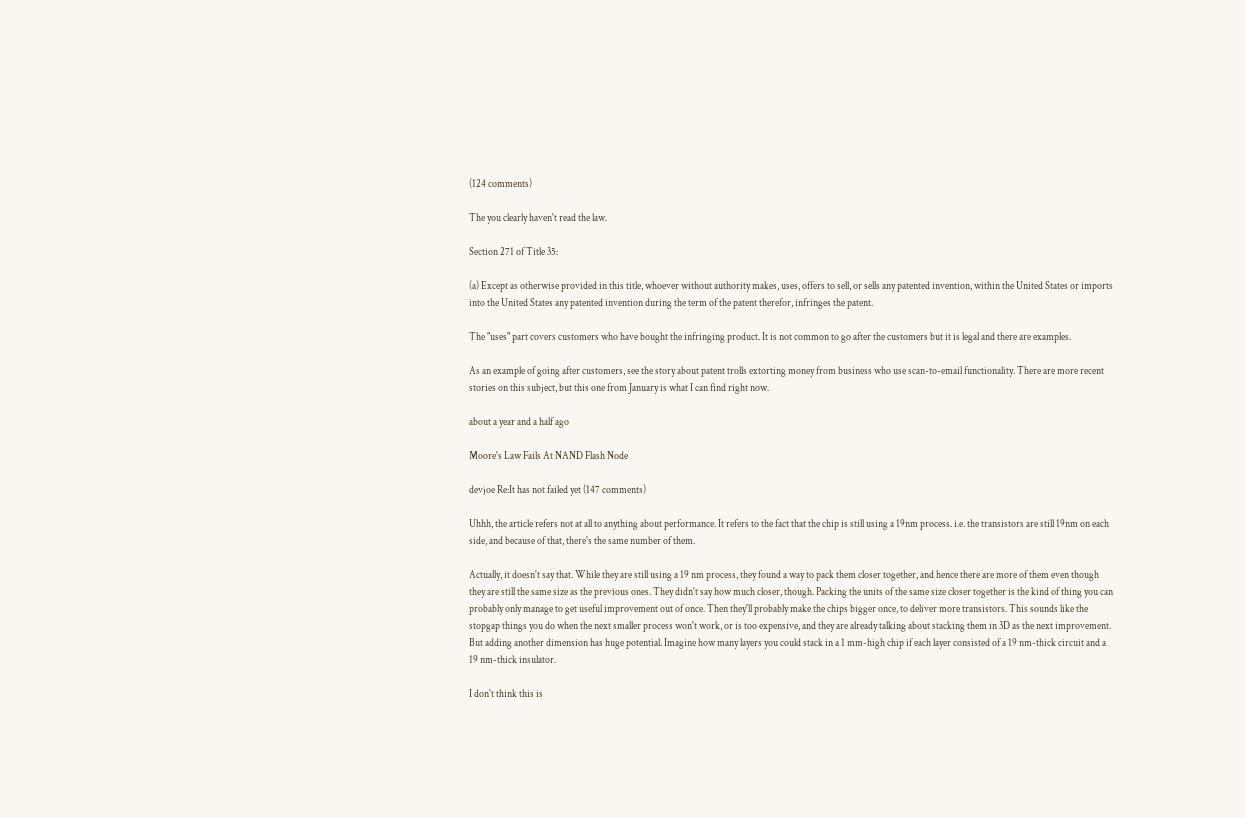(124 comments)

The you clearly haven't read the law.

Section 271 of Title 35:

(a) Except as otherwise provided in this title, whoever without authority makes, uses, offers to sell, or sells any patented invention, within the United States or imports into the United States any patented invention during the term of the patent therefor, infringes the patent.

The "uses" part covers customers who have bought the infringing product. It is not common to go after the customers but it is legal and there are examples.

As an example of going after customers, see the story about patent trolls extorting money from business who use scan-to-email functionality. There are more recent stories on this subject, but this one from January is what I can find right now.

about a year and a half ago

Moore's Law Fails At NAND Flash Node

devjoe Re:It has not failed yet (147 comments)

Uhhh, the article refers not at all to anything about performance. It refers to the fact that the chip is still using a 19nm process. i.e. the transistors are still 19nm on each side, and because of that, there's the same number of them.

Actually, it doesn't say that. While they are still using a 19 nm process, they found a way to pack them closer together, and hence there are more of them even though they are still the same size as the previous ones. They didn't say how much closer, though. Packing the units of the same size closer together is the kind of thing you can probably only manage to get useful improvement out of once. Then they'll probably make the chips bigger once, to deliver more transistors. This sounds like the stopgap things you do when the next smaller process won't work, or is too expensive, and they are already talking about stacking them in 3D as the next improvement. But adding another dimension has huge potential. Imagine how many layers you could stack in a 1 mm-high chip if each layer consisted of a 19 nm-thick circuit and a 19 nm-thick insulator.

I don't think this is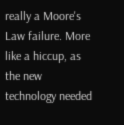really a Moore's Law failure. More like a hiccup, as the new technology needed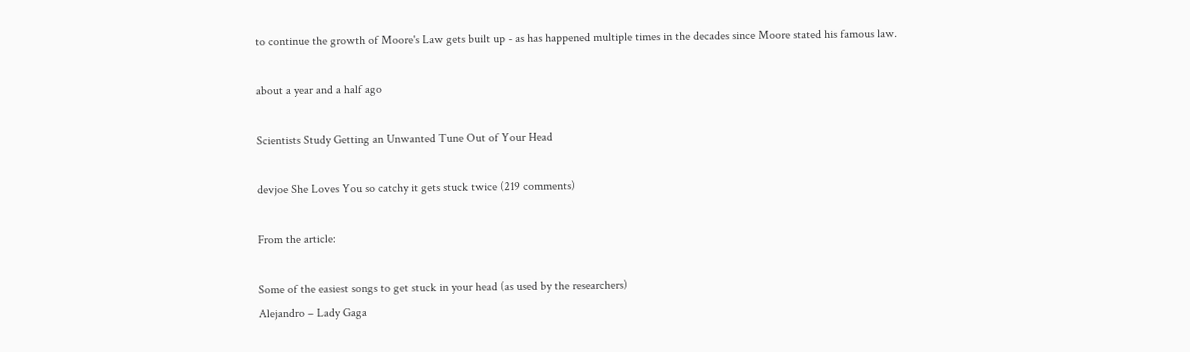to continue the growth of Moore's Law gets built up - as has happened multiple times in the decades since Moore stated his famous law.

about a year and a half ago

Scientists Study Getting an Unwanted Tune Out of Your Head

devjoe She Loves You so catchy it gets stuck twice (219 comments)

From the article:

Some of the easiest songs to get stuck in your head (as used by the researchers)
Alejandro – Lady Gaga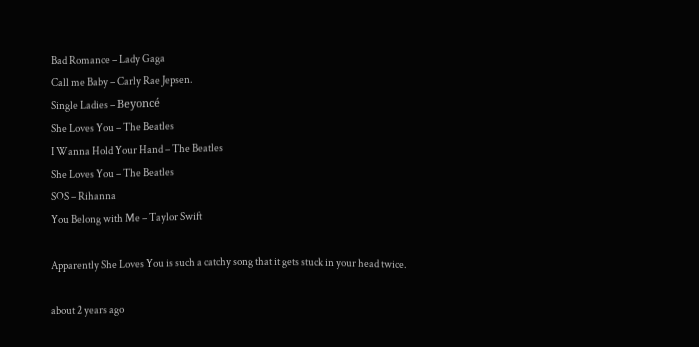Bad Romance – Lady Gaga
Call me Baby – Carly Rae Jepsen.
Single Ladies – Beyoncé
She Loves You – The Beatles
I Wanna Hold Your Hand – The Beatles
She Loves You – The Beatles
SOS – Rihanna
You Belong with Me – Taylor Swift

Apparently She Loves You is such a catchy song that it gets stuck in your head twice.

about 2 years ago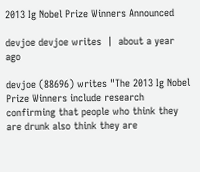2013 Ig Nobel Prize Winners Announced

devjoe devjoe writes  |  about a year ago

devjoe (88696) writes "The 2013 Ig Nobel Prize Winners include research confirming that people who think they are drunk also think they are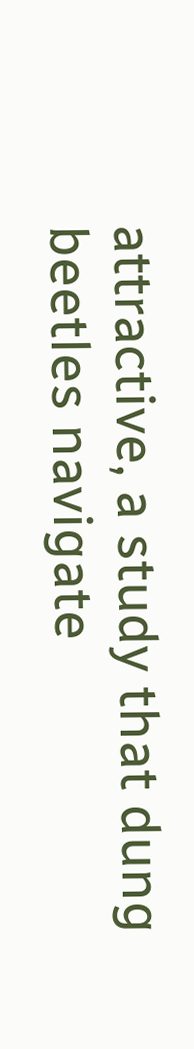attractive, a study that dung beetles navigate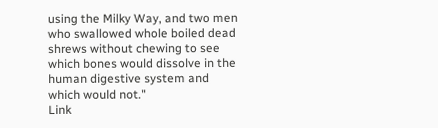using the Milky Way, and two men who swallowed whole boiled dead shrews without chewing to see which bones would dissolve in the human digestive system and which would not."
Link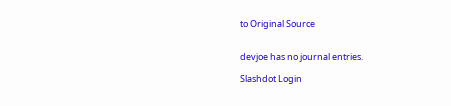to Original Source


devjoe has no journal entries.

Slashdot Login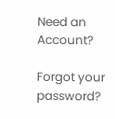Need an Account?

Forgot your password?